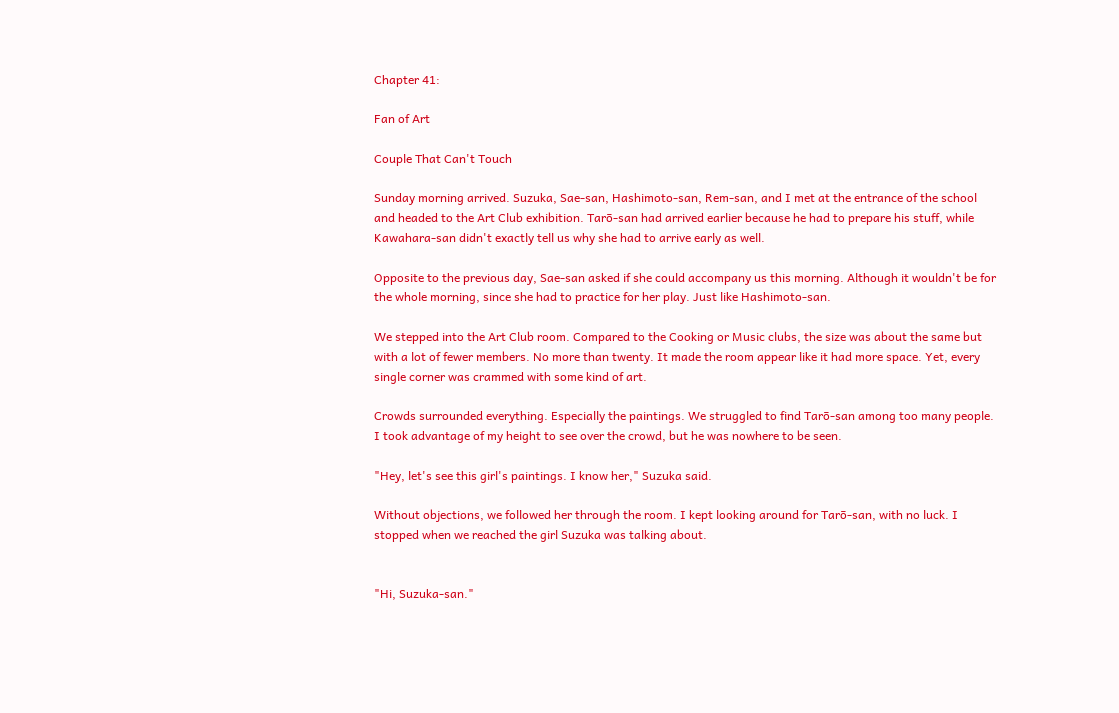Chapter 41:

Fan of Art

Couple That Can't Touch

Sunday morning arrived. Suzuka, Sae-san, Hashimoto-san, Rem-san, and I met at the entrance of the school and headed to the Art Club exhibition. Tarō-san had arrived earlier because he had to prepare his stuff, while Kawahara-san didn't exactly tell us why she had to arrive early as well.

Opposite to the previous day, Sae-san asked if she could accompany us this morning. Although it wouldn't be for the whole morning, since she had to practice for her play. Just like Hashimoto-san.

We stepped into the Art Club room. Compared to the Cooking or Music clubs, the size was about the same but with a lot of fewer members. No more than twenty. It made the room appear like it had more space. Yet, every single corner was crammed with some kind of art.

Crowds surrounded everything. Especially the paintings. We struggled to find Tarō-san among too many people. I took advantage of my height to see over the crowd, but he was nowhere to be seen.

"Hey, let's see this girl's paintings. I know her," Suzuka said.

Without objections, we followed her through the room. I kept looking around for Tarō-san, with no luck. I stopped when we reached the girl Suzuka was talking about.


"Hi, Suzuka-san."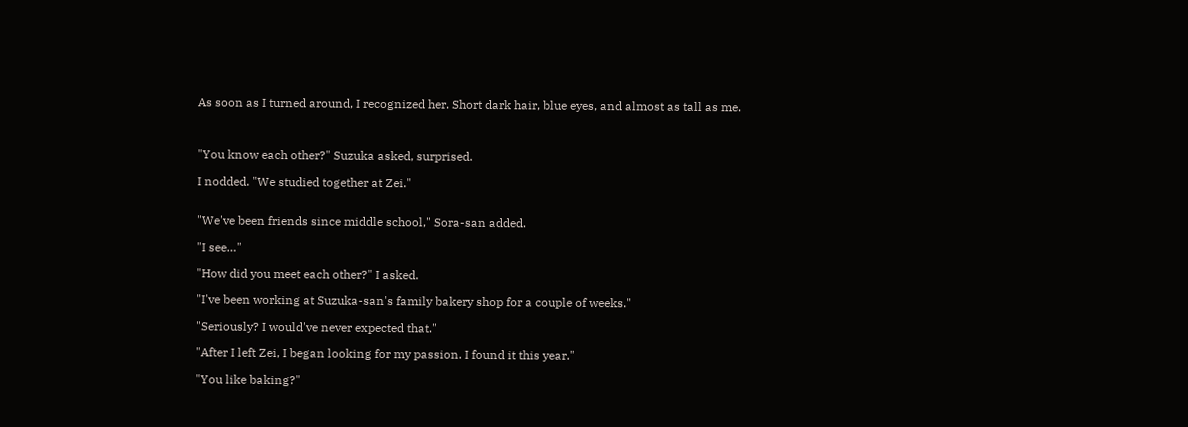As soon as I turned around, I recognized her. Short dark hair, blue eyes, and almost as tall as me.



"You know each other?" Suzuka asked, surprised.

I nodded. "We studied together at Zei."


"We've been friends since middle school," Sora-san added.

"I see…"

"How did you meet each other?" I asked.

"I've been working at Suzuka-san's family bakery shop for a couple of weeks."

"Seriously? I would've never expected that."

"After I left Zei, I began looking for my passion. I found it this year."

"You like baking?"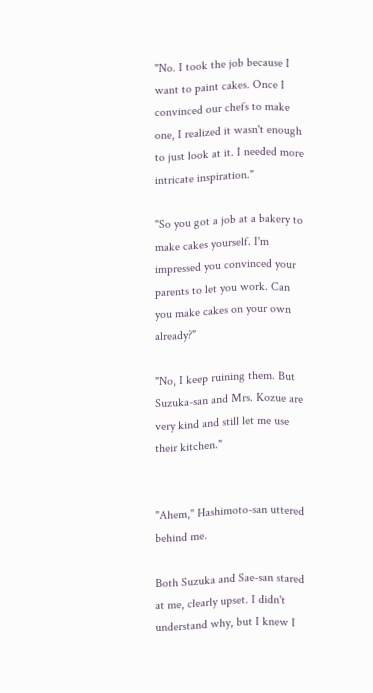"No. I took the job because I want to paint cakes. Once I convinced our chefs to make one, I realized it wasn't enough to just look at it. I needed more intricate inspiration."

"So you got a job at a bakery to make cakes yourself. I'm impressed you convinced your parents to let you work. Can you make cakes on your own already?"

"No, I keep ruining them. But Suzuka-san and Mrs. Kozue are very kind and still let me use their kitchen."


"Ahem," Hashimoto-san uttered behind me.

Both Suzuka and Sae-san stared at me, clearly upset. I didn't understand why, but I knew I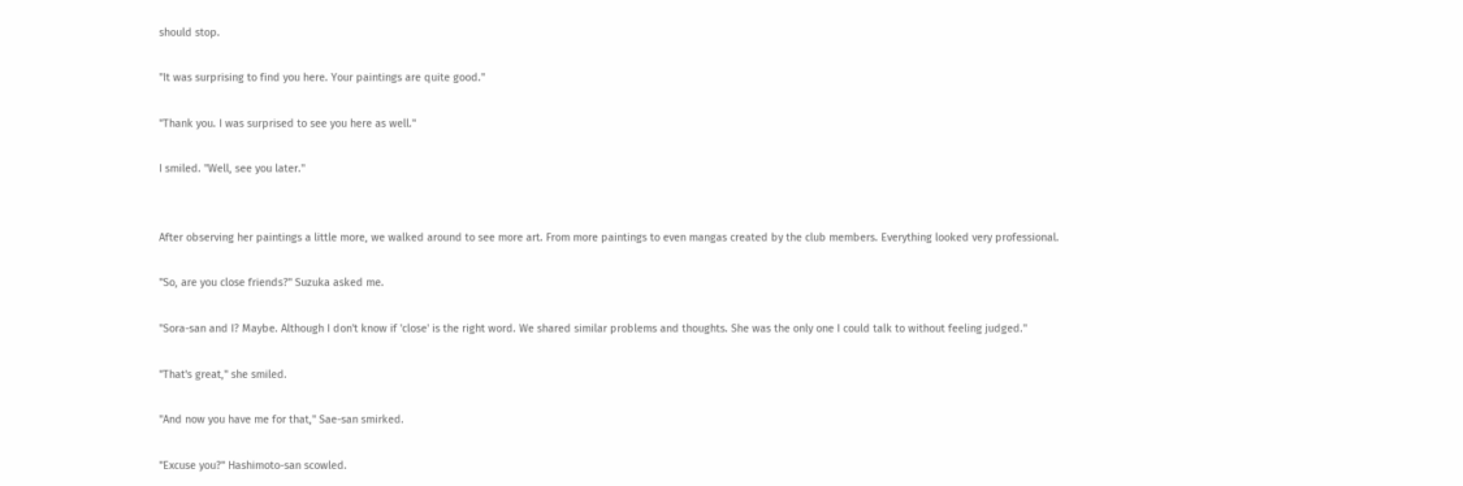should stop.

"It was surprising to find you here. Your paintings are quite good."

"Thank you. I was surprised to see you here as well."

I smiled. "Well, see you later."


After observing her paintings a little more, we walked around to see more art. From more paintings to even mangas created by the club members. Everything looked very professional.

"So, are you close friends?" Suzuka asked me.

"Sora-san and I? Maybe. Although I don't know if 'close' is the right word. We shared similar problems and thoughts. She was the only one I could talk to without feeling judged."

"That's great," she smiled.

"And now you have me for that," Sae-san smirked.

"Excuse you?" Hashimoto-san scowled.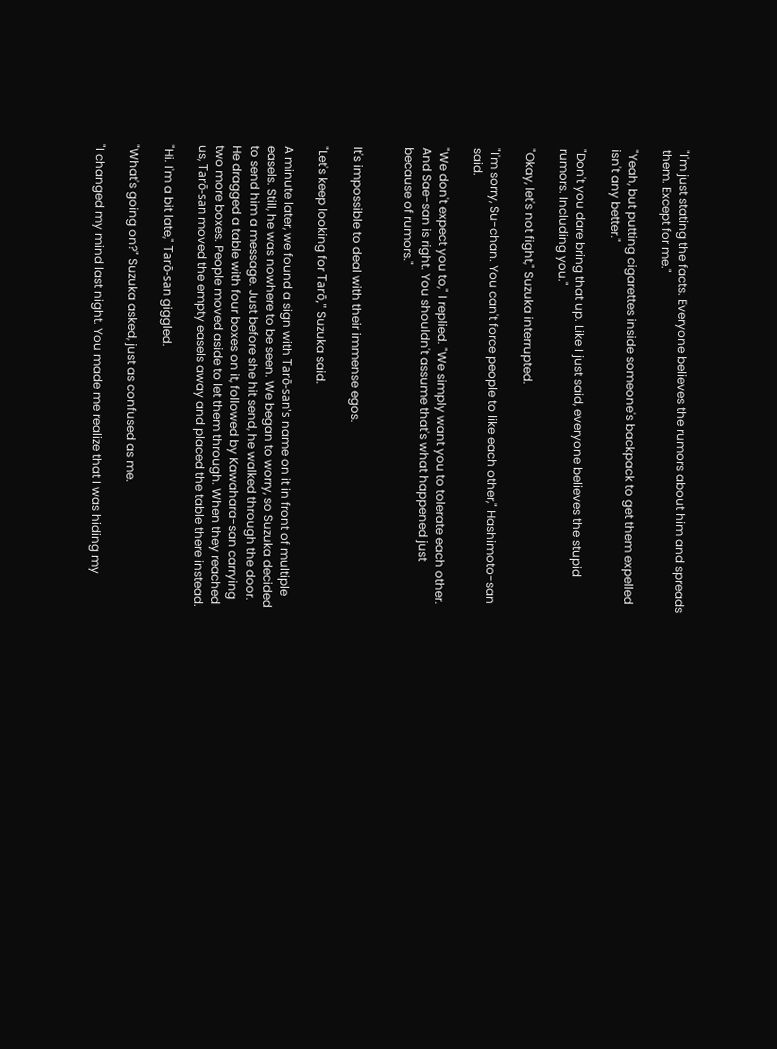"I'm just stating the facts. Everyone believes the rumors about him and spreads them. Except for me."

"Yeah, but putting cigarettes inside someone's backpack to get them expelled isn't any better."

"Don't you dare bring that up. Like I just said, everyone believes the stupid rumors. Including you."

"Okay, let's not fight," Suzuka interrupted.

"I'm sorry, Su-chan. You can't force people to like each other," Hashimoto-san said.

"We don't expect you to," I replied. "We simply want you to tolerate each other. And Sae-san is right. You shouldn't assume that's what happened just because of rumors."


It's impossible to deal with their immense egos.

"Let's keep looking for Tarō," Suzuka said.

A minute later, we found a sign with Tarō-san's name on it in front of multiple easels. Still, he was nowhere to be seen. We began to worry, so Suzuka decided to send him a message. Just before she hit send, he walked through the door. He dragged a table with four boxes on it, followed by Kawahara-san carrying two more boxes. People moved aside to let them through. When they reached us, Tarō-san moved the empty easels away and placed the table there instead.

"Hi. I'm a bit late," Tarō-san giggled.

"What's going on?" Suzuka asked, just as confused as me.

"I changed my mind last night. You made me realize that I was hiding my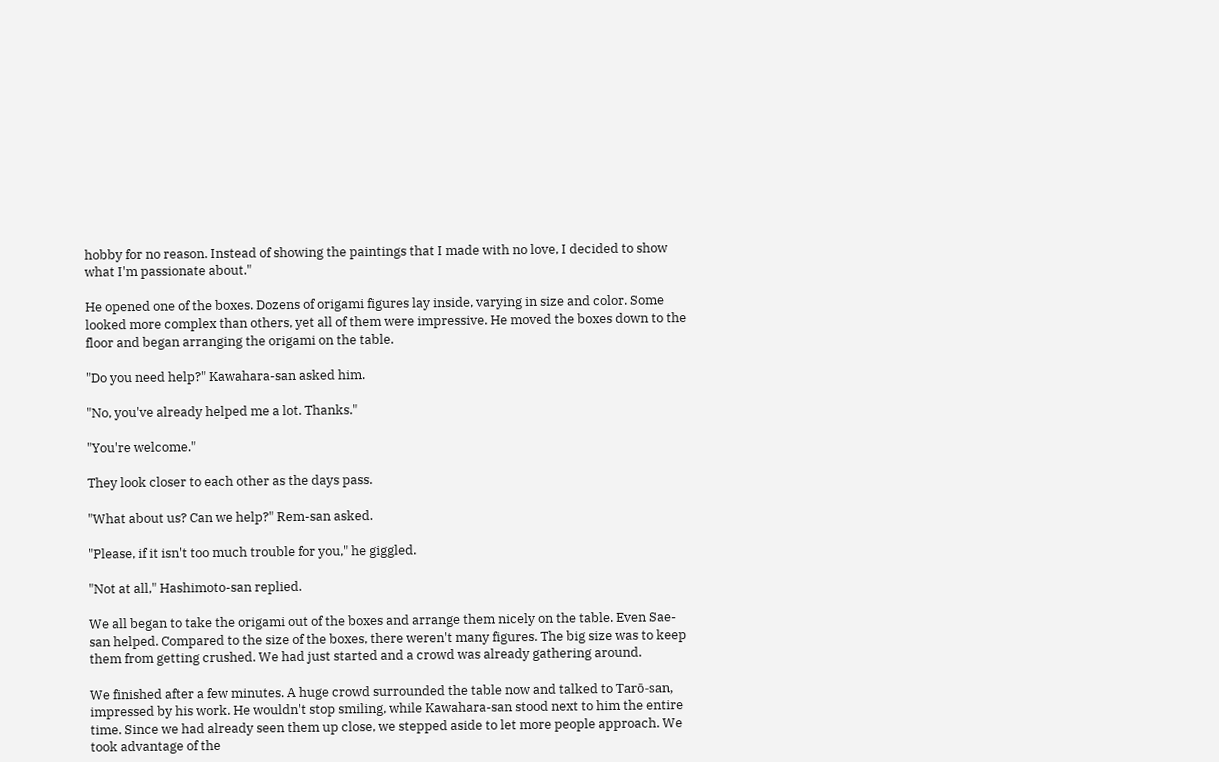hobby for no reason. Instead of showing the paintings that I made with no love, I decided to show what I'm passionate about."

He opened one of the boxes. Dozens of origami figures lay inside, varying in size and color. Some looked more complex than others, yet all of them were impressive. He moved the boxes down to the floor and began arranging the origami on the table.

"Do you need help?" Kawahara-san asked him.

"No, you've already helped me a lot. Thanks."

"You're welcome."

They look closer to each other as the days pass.

"What about us? Can we help?" Rem-san asked.

"Please, if it isn't too much trouble for you," he giggled.

"Not at all," Hashimoto-san replied.

We all began to take the origami out of the boxes and arrange them nicely on the table. Even Sae-san helped. Compared to the size of the boxes, there weren't many figures. The big size was to keep them from getting crushed. We had just started and a crowd was already gathering around.

We finished after a few minutes. A huge crowd surrounded the table now and talked to Tarō-san, impressed by his work. He wouldn't stop smiling, while Kawahara-san stood next to him the entire time. Since we had already seen them up close, we stepped aside to let more people approach. We took advantage of the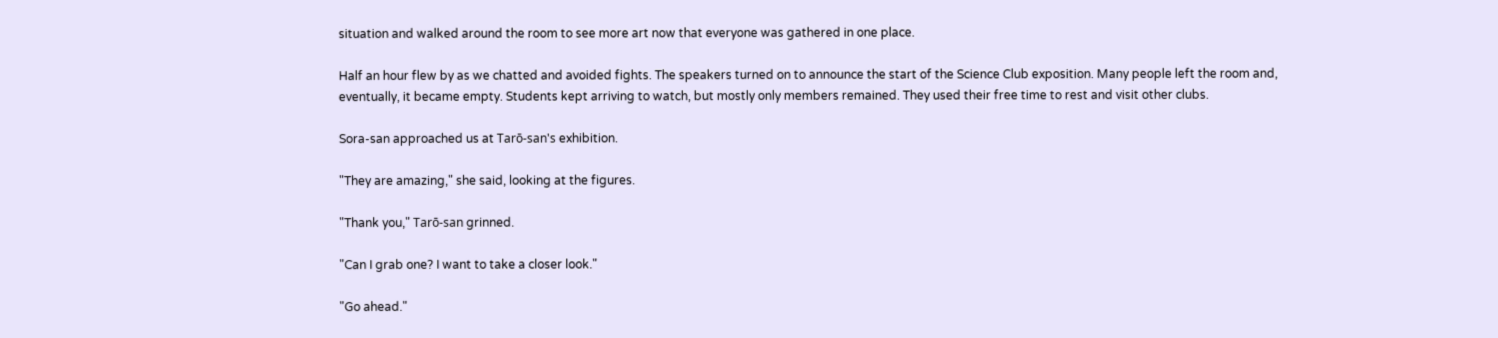situation and walked around the room to see more art now that everyone was gathered in one place.

Half an hour flew by as we chatted and avoided fights. The speakers turned on to announce the start of the Science Club exposition. Many people left the room and, eventually, it became empty. Students kept arriving to watch, but mostly only members remained. They used their free time to rest and visit other clubs.

Sora-san approached us at Tarō-san's exhibition.

"They are amazing," she said, looking at the figures.

"Thank you," Tarō-san grinned.

"Can I grab one? I want to take a closer look."

"Go ahead."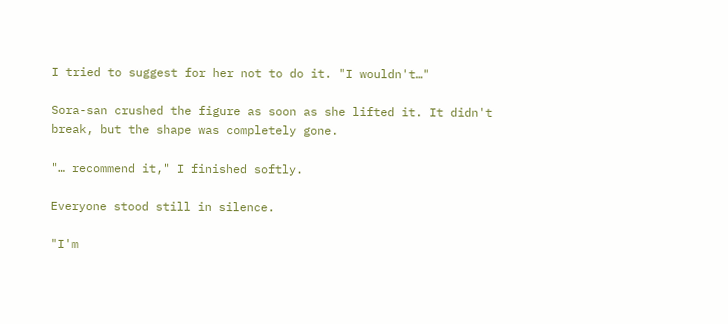I tried to suggest for her not to do it. "I wouldn't…"

Sora-san crushed the figure as soon as she lifted it. It didn't break, but the shape was completely gone.

"… recommend it," I finished softly.

Everyone stood still in silence.

"I'm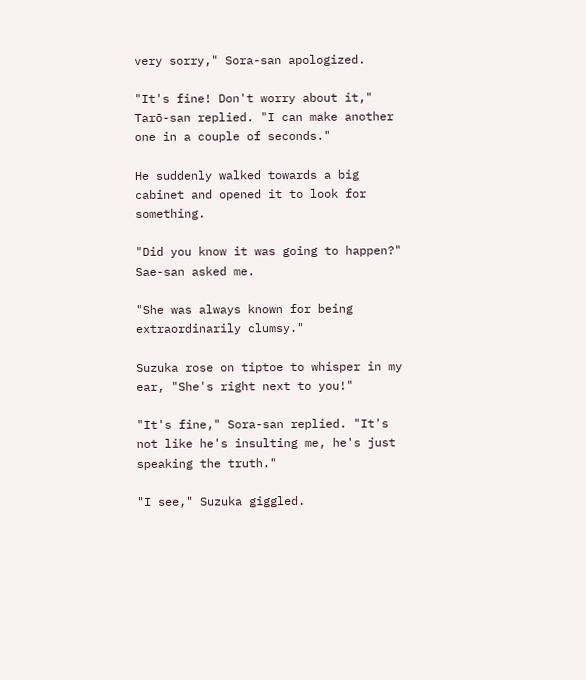very sorry," Sora-san apologized.

"It's fine! Don't worry about it," Tarō-san replied. "I can make another one in a couple of seconds."

He suddenly walked towards a big cabinet and opened it to look for something.

"Did you know it was going to happen?" Sae-san asked me.

"She was always known for being extraordinarily clumsy."

Suzuka rose on tiptoe to whisper in my ear, "She's right next to you!"

"It's fine," Sora-san replied. "It's not like he's insulting me, he's just speaking the truth."

"I see," Suzuka giggled.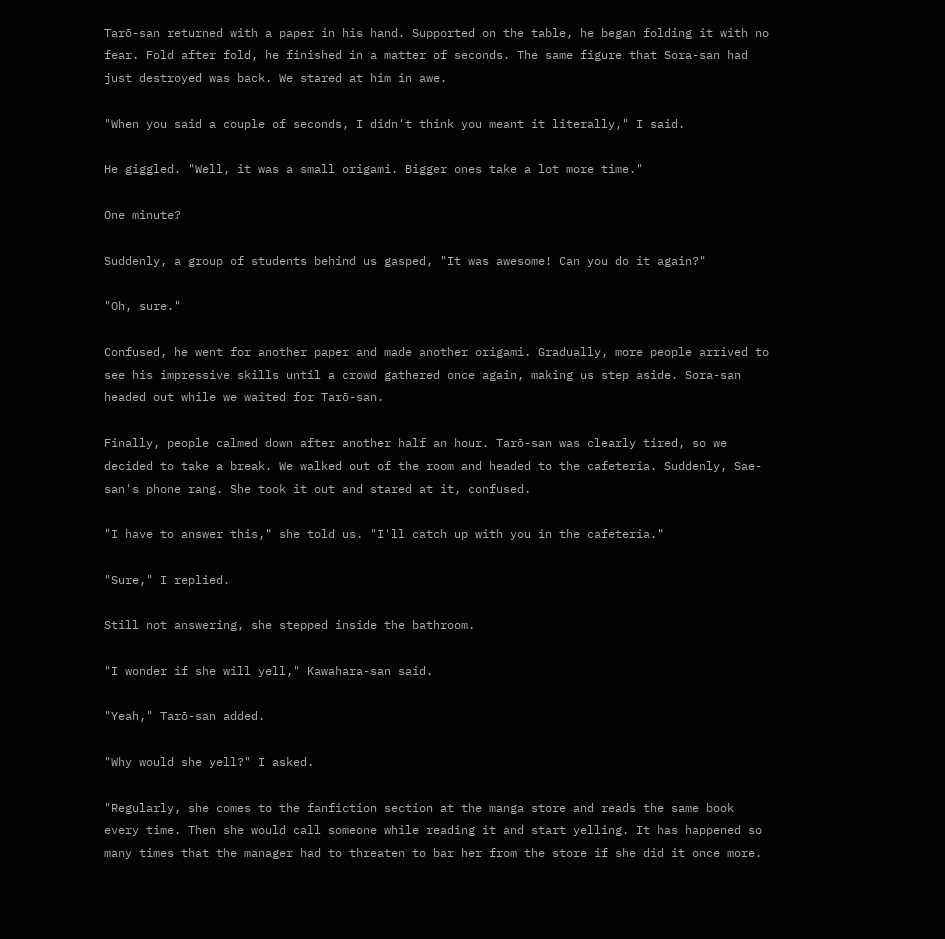Tarō-san returned with a paper in his hand. Supported on the table, he began folding it with no fear. Fold after fold, he finished in a matter of seconds. The same figure that Sora-san had just destroyed was back. We stared at him in awe.

"When you said a couple of seconds, I didn't think you meant it literally," I said.

He giggled. "Well, it was a small origami. Bigger ones take a lot more time."

One minute?

Suddenly, a group of students behind us gasped, "It was awesome! Can you do it again?"

"Oh, sure."

Confused, he went for another paper and made another origami. Gradually, more people arrived to see his impressive skills until a crowd gathered once again, making us step aside. Sora-san headed out while we waited for Tarō-san.

Finally, people calmed down after another half an hour. Tarō-san was clearly tired, so we decided to take a break. We walked out of the room and headed to the cafeteria. Suddenly, Sae-san's phone rang. She took it out and stared at it, confused.

"I have to answer this," she told us. "I'll catch up with you in the cafeteria."

"Sure," I replied.

Still not answering, she stepped inside the bathroom.

"I wonder if she will yell," Kawahara-san said.

"Yeah," Tarō-san added.

"Why would she yell?" I asked.

"Regularly, she comes to the fanfiction section at the manga store and reads the same book every time. Then she would call someone while reading it and start yelling. It has happened so many times that the manager had to threaten to bar her from the store if she did it once more.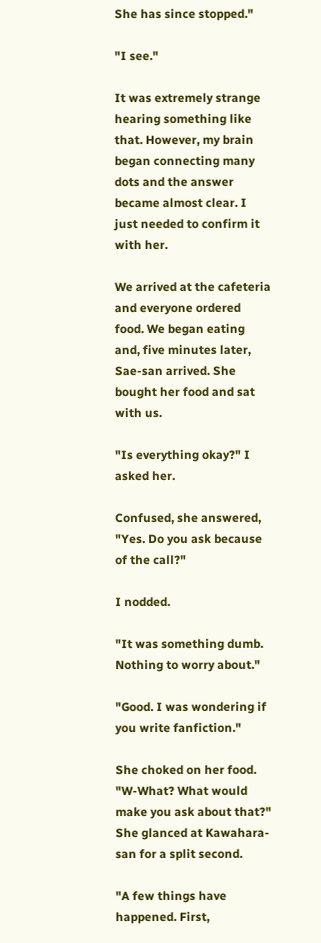She has since stopped."

"I see."

It was extremely strange hearing something like that. However, my brain began connecting many dots and the answer became almost clear. I just needed to confirm it with her.

We arrived at the cafeteria and everyone ordered food. We began eating and, five minutes later, Sae-san arrived. She bought her food and sat with us.

"Is everything okay?" I asked her.

Confused, she answered, "Yes. Do you ask because of the call?"

I nodded.

"It was something dumb. Nothing to worry about."

"Good. I was wondering if you write fanfiction."

She choked on her food. "W-What? What would make you ask about that?" She glanced at Kawahara-san for a split second.

"A few things have happened. First,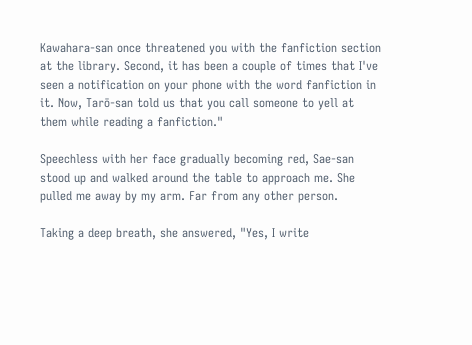Kawahara-san once threatened you with the fanfiction section at the library. Second, it has been a couple of times that I've seen a notification on your phone with the word fanfiction in it. Now, Tarō-san told us that you call someone to yell at them while reading a fanfiction."

Speechless with her face gradually becoming red, Sae-san stood up and walked around the table to approach me. She pulled me away by my arm. Far from any other person.

Taking a deep breath, she answered, "Yes, I write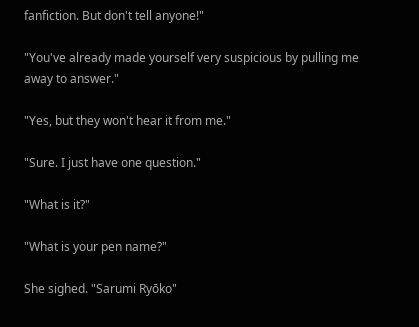fanfiction. But don't tell anyone!"

"You've already made yourself very suspicious by pulling me away to answer."

"Yes, but they won't hear it from me."

"Sure. I just have one question."

"What is it?"

"What is your pen name?"

She sighed. "Sarumi Ryōko"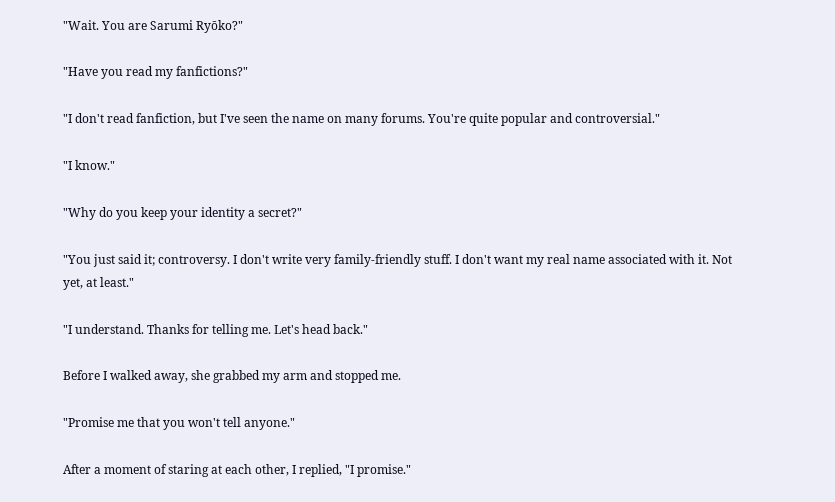"Wait. You are Sarumi Ryōko?"

"Have you read my fanfictions?"

"I don't read fanfiction, but I've seen the name on many forums. You're quite popular and controversial."

"I know."

"Why do you keep your identity a secret?"

"You just said it; controversy. I don't write very family-friendly stuff. I don't want my real name associated with it. Not yet, at least."

"I understand. Thanks for telling me. Let's head back."

Before I walked away, she grabbed my arm and stopped me.

"Promise me that you won't tell anyone."

After a moment of staring at each other, I replied, "I promise."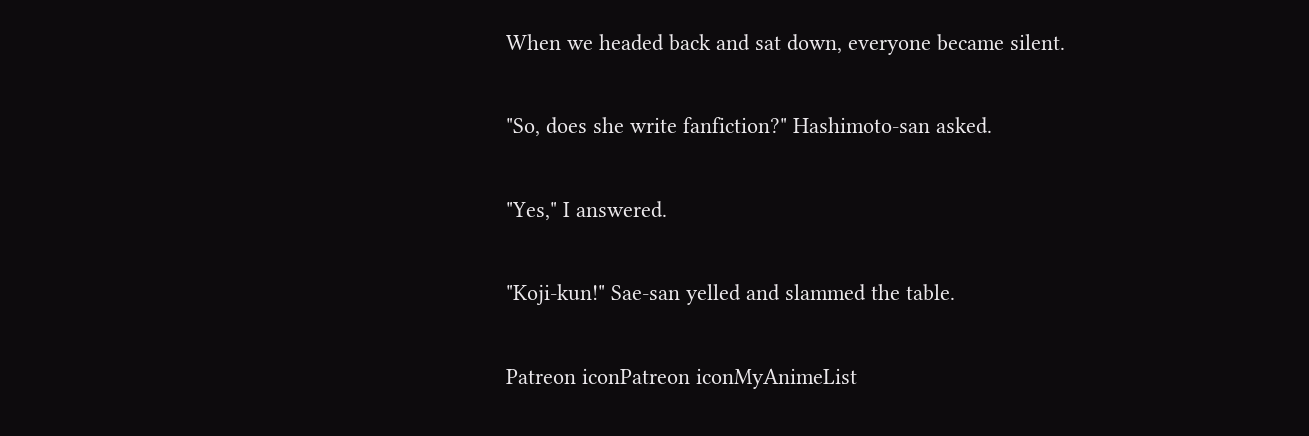When we headed back and sat down, everyone became silent.

"So, does she write fanfiction?" Hashimoto-san asked.

"Yes," I answered.

"Koji-kun!" Sae-san yelled and slammed the table.

Patreon iconPatreon iconMyAnimeList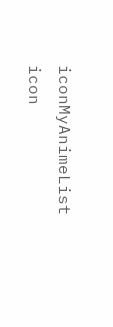iconMyAnimeList icon